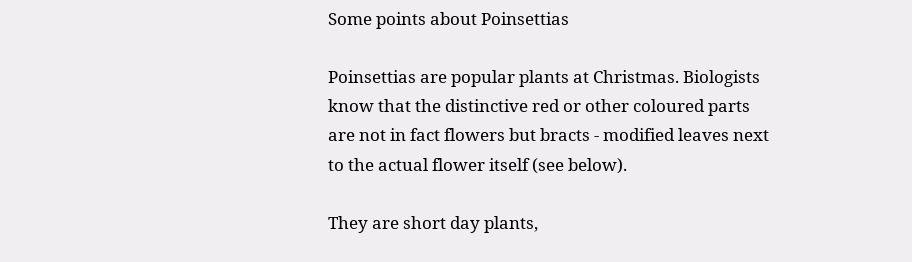Some points about Poinsettias

Poinsettias are popular plants at Christmas. Biologists know that the distinctive red or other coloured parts are not in fact flowers but bracts - modified leaves next to the actual flower itself (see below).

They are short day plants,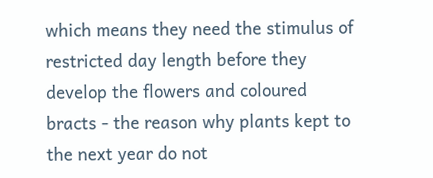which means they need the stimulus of restricted day length before they develop the flowers and coloured bracts - the reason why plants kept to the next year do not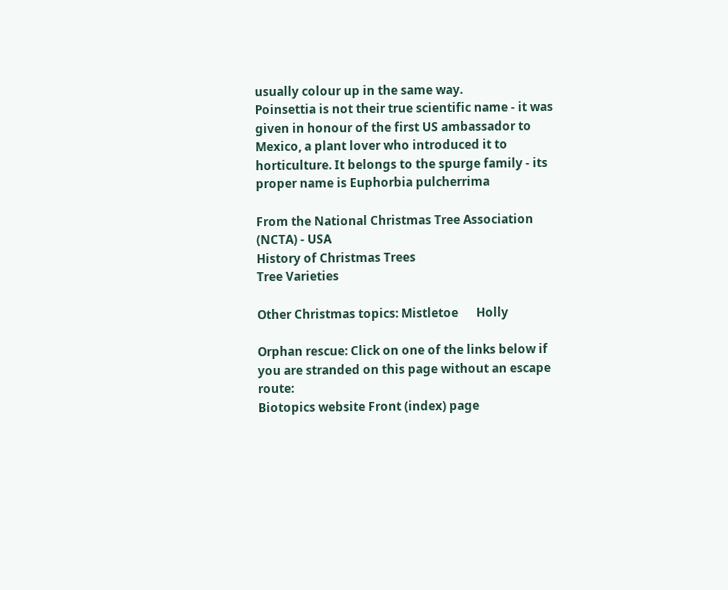usually colour up in the same way.
Poinsettia is not their true scientific name - it was given in honour of the first US ambassador to Mexico, a plant lover who introduced it to horticulture. It belongs to the spurge family - its proper name is Euphorbia pulcherrima

From the National Christmas Tree Association (NCTA) - USA
History of Christmas Trees
Tree Varieties

Other Christmas topics: Mistletoe      Holly

Orphan rescue: Click on one of the links below if you are stranded on this page without an escape route:
Biotopics website Front (index) page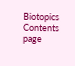Biotopics Contents page